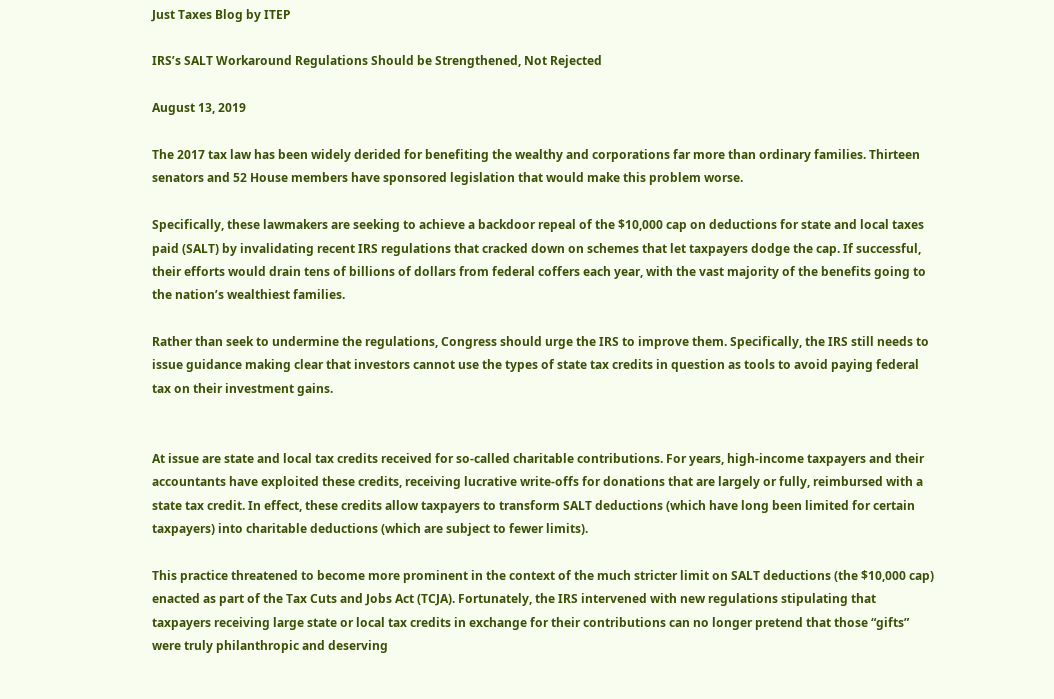Just Taxes Blog by ITEP

IRS’s SALT Workaround Regulations Should be Strengthened, Not Rejected

August 13, 2019

The 2017 tax law has been widely derided for benefiting the wealthy and corporations far more than ordinary families. Thirteen senators and 52 House members have sponsored legislation that would make this problem worse.

Specifically, these lawmakers are seeking to achieve a backdoor repeal of the $10,000 cap on deductions for state and local taxes paid (SALT) by invalidating recent IRS regulations that cracked down on schemes that let taxpayers dodge the cap. If successful, their efforts would drain tens of billions of dollars from federal coffers each year, with the vast majority of the benefits going to the nation’s wealthiest families.

Rather than seek to undermine the regulations, Congress should urge the IRS to improve them. Specifically, the IRS still needs to issue guidance making clear that investors cannot use the types of state tax credits in question as tools to avoid paying federal tax on their investment gains.


At issue are state and local tax credits received for so-called charitable contributions. For years, high-income taxpayers and their accountants have exploited these credits, receiving lucrative write-offs for donations that are largely or fully, reimbursed with a state tax credit. In effect, these credits allow taxpayers to transform SALT deductions (which have long been limited for certain taxpayers) into charitable deductions (which are subject to fewer limits).

This practice threatened to become more prominent in the context of the much stricter limit on SALT deductions (the $10,000 cap) enacted as part of the Tax Cuts and Jobs Act (TCJA). Fortunately, the IRS intervened with new regulations stipulating that taxpayers receiving large state or local tax credits in exchange for their contributions can no longer pretend that those “gifts” were truly philanthropic and deserving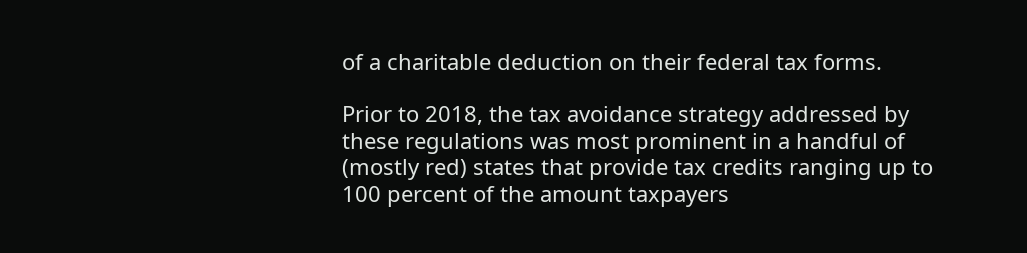of a charitable deduction on their federal tax forms.

Prior to 2018, the tax avoidance strategy addressed by these regulations was most prominent in a handful of (mostly red) states that provide tax credits ranging up to 100 percent of the amount taxpayers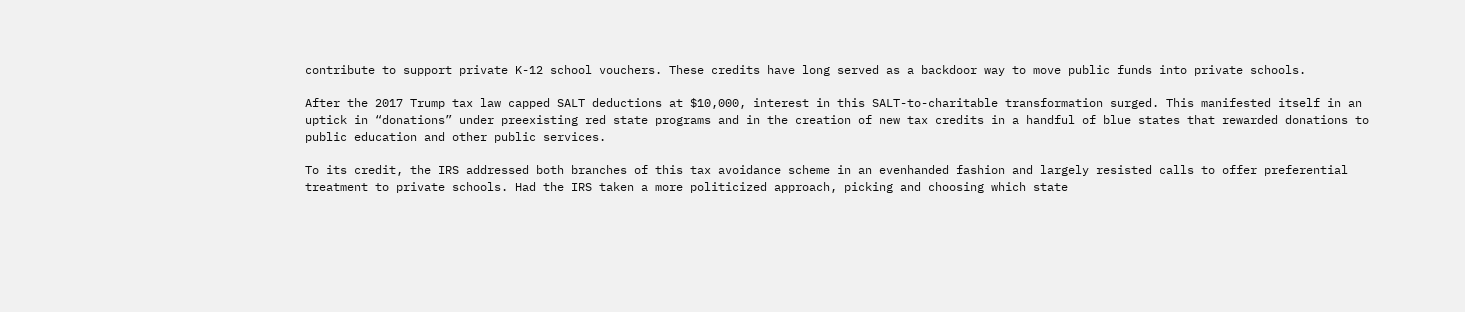contribute to support private K-12 school vouchers. These credits have long served as a backdoor way to move public funds into private schools.

After the 2017 Trump tax law capped SALT deductions at $10,000, interest in this SALT-to-charitable transformation surged. This manifested itself in an uptick in “donations” under preexisting red state programs and in the creation of new tax credits in a handful of blue states that rewarded donations to public education and other public services.

To its credit, the IRS addressed both branches of this tax avoidance scheme in an evenhanded fashion and largely resisted calls to offer preferential treatment to private schools. Had the IRS taken a more politicized approach, picking and choosing which state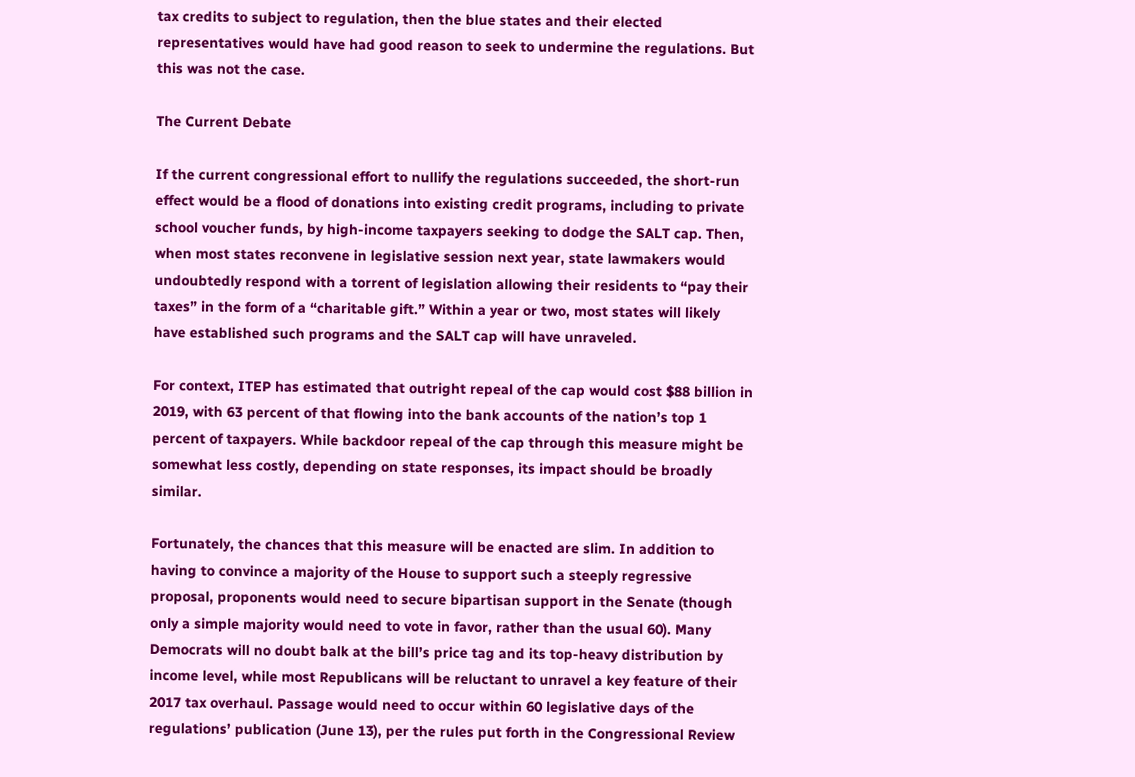tax credits to subject to regulation, then the blue states and their elected representatives would have had good reason to seek to undermine the regulations. But this was not the case.

The Current Debate

If the current congressional effort to nullify the regulations succeeded, the short-run effect would be a flood of donations into existing credit programs, including to private school voucher funds, by high-income taxpayers seeking to dodge the SALT cap. Then, when most states reconvene in legislative session next year, state lawmakers would undoubtedly respond with a torrent of legislation allowing their residents to “pay their taxes” in the form of a “charitable gift.” Within a year or two, most states will likely have established such programs and the SALT cap will have unraveled.

For context, ITEP has estimated that outright repeal of the cap would cost $88 billion in 2019, with 63 percent of that flowing into the bank accounts of the nation’s top 1 percent of taxpayers. While backdoor repeal of the cap through this measure might be somewhat less costly, depending on state responses, its impact should be broadly similar.

Fortunately, the chances that this measure will be enacted are slim. In addition to having to convince a majority of the House to support such a steeply regressive proposal, proponents would need to secure bipartisan support in the Senate (though only a simple majority would need to vote in favor, rather than the usual 60). Many Democrats will no doubt balk at the bill’s price tag and its top-heavy distribution by income level, while most Republicans will be reluctant to unravel a key feature of their 2017 tax overhaul. Passage would need to occur within 60 legislative days of the regulations’ publication (June 13), per the rules put forth in the Congressional Review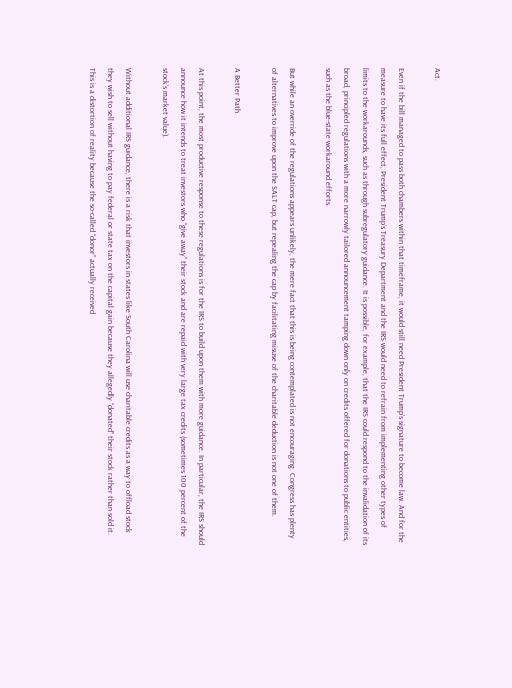Act.

Even if the bill managed to pass both chambers within that timeframe, it would still need President Trump’s signature to become law. And for the measure to have its full effect, President Trump’s Treasury Department and the IRS would need to refrain from implementing other types of limits to the workarounds, such as through subregulatory guidance. It is possible, for example, that the IRS could respond to the invalidation of its broad, principled regulations with a more narrowly tailored announcement tamping down only on credits offered for donations to public entities, such as the blue-state workaround efforts.

But while an override of the regulations appears unlikely, the mere fact that this is being contemplated is not encouraging. Congress has plenty of alternatives to improve upon the SALT cap, but repealing the cap by facilitating misuse of the charitable deduction is not one of them.

A Better Path

At this point, the most productive response to these regulations is for the IRS to build upon them with more guidance. In particular, the IRS should announce how it intends to treat investors who “give away” their stock and are repaid with very large tax credits (sometimes 100 percent of the stock’s market value).

Without additional IRS guidance, there is a risk that investors in states like South Carolina will use charitable credits as a way to offload stock they wish to sell without having to pay federal or state tax on the capital gain because they allegedly “donated” their stock rather than sold it. This is a distortion of reality because the so-called “donor” actually received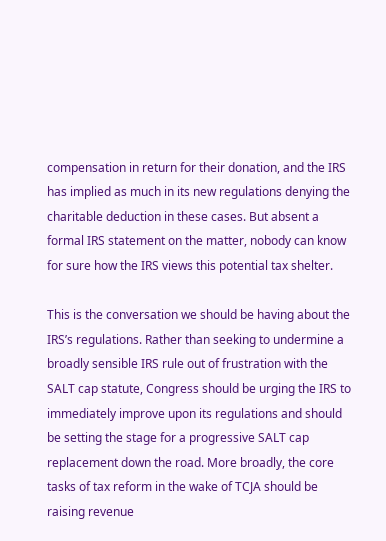compensation in return for their donation, and the IRS has implied as much in its new regulations denying the charitable deduction in these cases. But absent a formal IRS statement on the matter, nobody can know for sure how the IRS views this potential tax shelter.

This is the conversation we should be having about the IRS’s regulations. Rather than seeking to undermine a broadly sensible IRS rule out of frustration with the SALT cap statute, Congress should be urging the IRS to immediately improve upon its regulations and should be setting the stage for a progressive SALT cap replacement down the road. More broadly, the core tasks of tax reform in the wake of TCJA should be raising revenue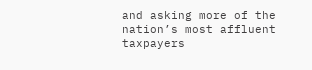and asking more of the nation’s most affluent taxpayers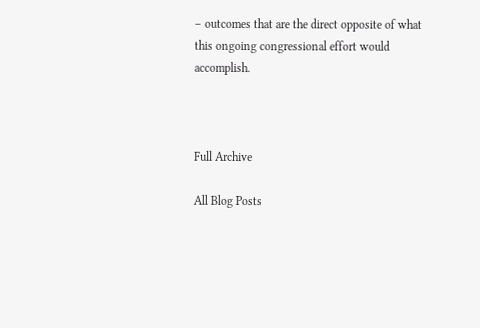– outcomes that are the direct opposite of what this ongoing congressional effort would accomplish.



Full Archive

All Blog Posts